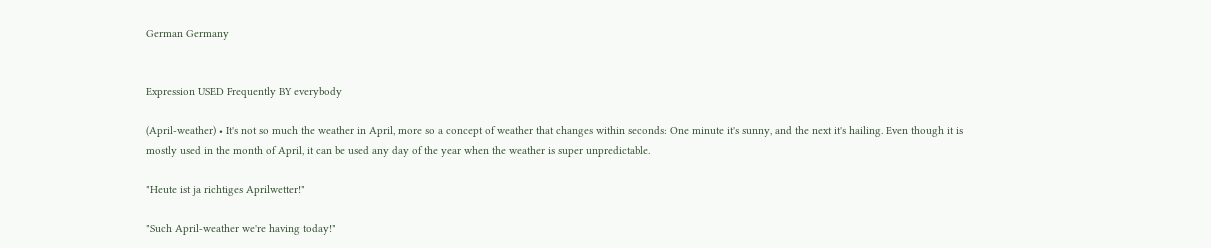German Germany


Expression USED Frequently BY everybody

(April-weather) • It's not so much the weather in April, more so a concept of weather that changes within seconds: One minute it's sunny, and the next it's hailing. Even though it is mostly used in the month of April, it can be used any day of the year when the weather is super unpredictable.

"Heute ist ja richtiges Aprilwetter!"

"Such April-weather we're having today!"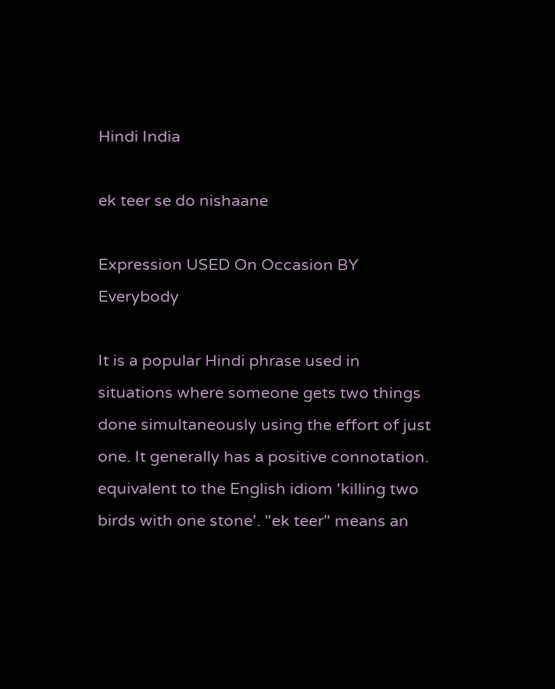Hindi India

ek teer se do nishaane

Expression USED On Occasion BY Everybody

It is a popular Hindi phrase used in situations where someone gets two things done simultaneously using the effort of just one. It generally has a positive connotation. equivalent to the English idiom 'killing two birds with one stone'. "ek teer" means an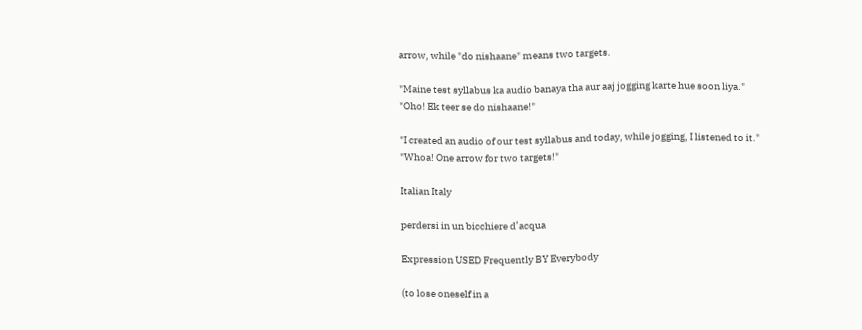arrow, while "do nishaane" means two targets.

"Maine test syllabus ka audio banaya tha aur aaj jogging karte hue soon liya." "Oho! Ek teer se do nishaane!"

"I created an audio of our test syllabus and today, while jogging, I listened to it." "Whoa! One arrow for two targets!"

Italian Italy

perdersi in un bicchiere d’acqua

Expression USED Frequently BY Everybody

(to lose oneself in a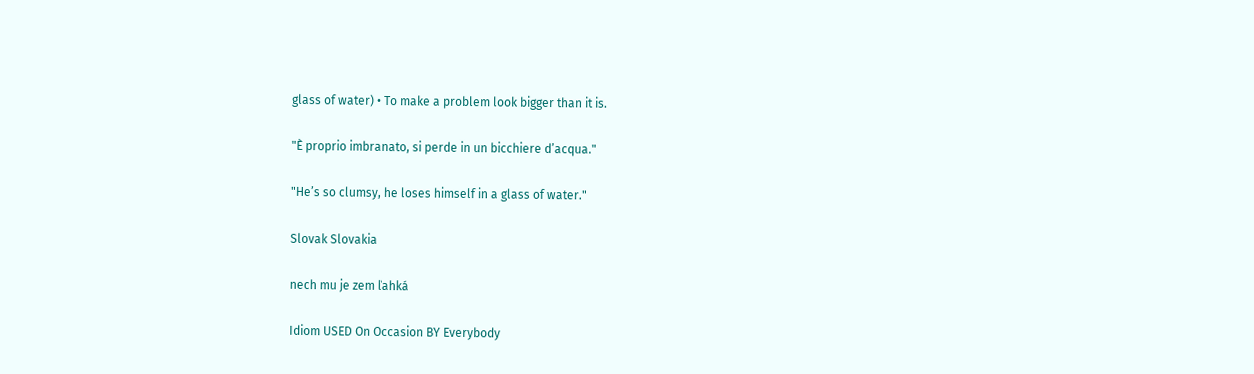glass of water) • To make a problem look bigger than it is.

"È proprio imbranato, si perde in un bicchiere d’acqua."

"He’s so clumsy, he loses himself in a glass of water."

Slovak Slovakia

nech mu je zem ľahká

Idiom USED On Occasion BY Everybody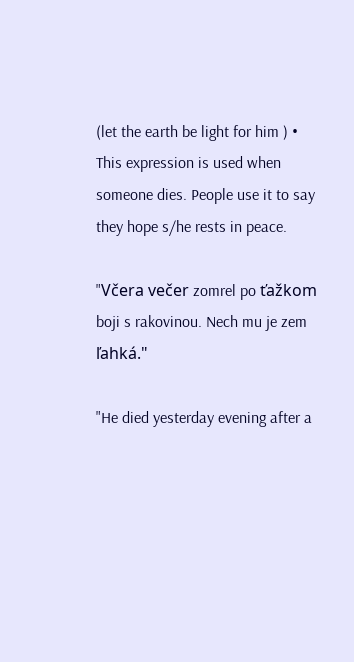(let the earth be light for him ) • This expression is used when someone dies. People use it to say they hope s/he rests in peace.

"Včera večer zomrel po ťažkom boji s rakovinou. Nech mu je zem ľahká."

"He died yesterday evening after a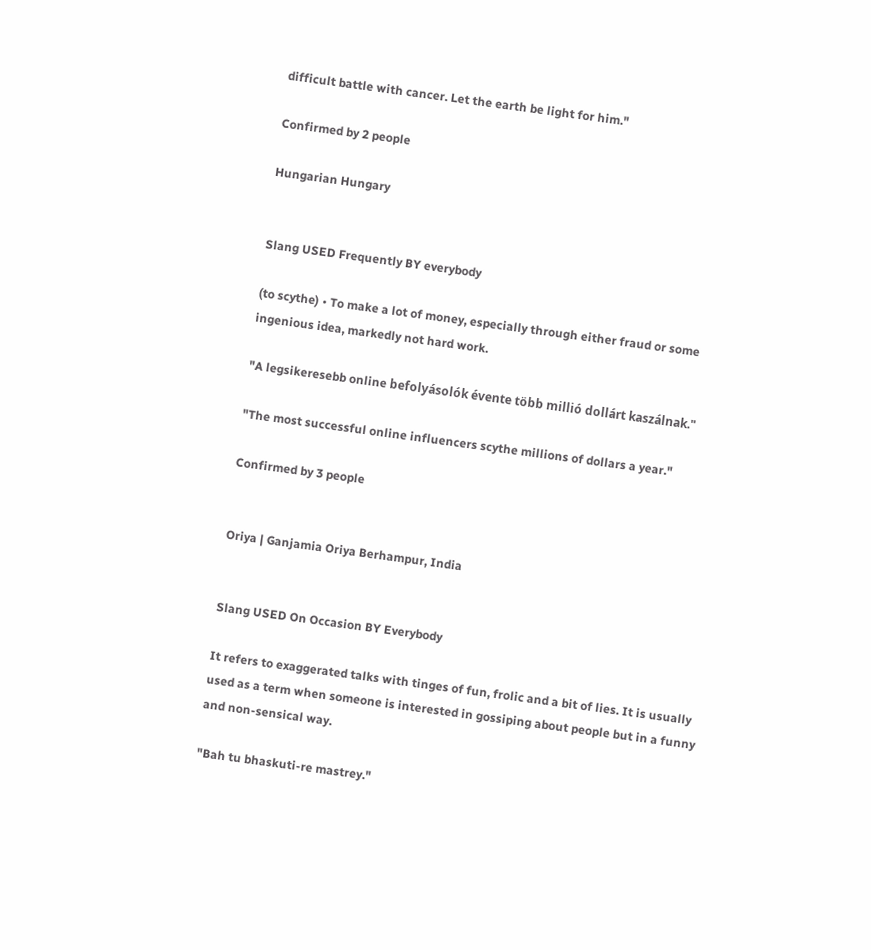difficult battle with cancer. Let the earth be light for him."

Confirmed by 2 people

Hungarian Hungary


Slang USED Frequently BY everybody

(to scythe) • To make a lot of money, especially through either fraud or some ingenious idea, markedly not hard work.

"A legsikeresebb online befolyásolók évente több millió dollárt kaszálnak."

"The most successful online influencers scythe millions of dollars a year."

Confirmed by 3 people


Oriya | Ganjamia Oriya Berhampur, India


Slang USED On Occasion BY Everybody

It refers to exaggerated talks with tinges of fun, frolic and a bit of lies. It is usually used as a term when someone is interested in gossiping about people but in a funny and non-sensical way.

"Bah tu bhaskuti-re mastrey."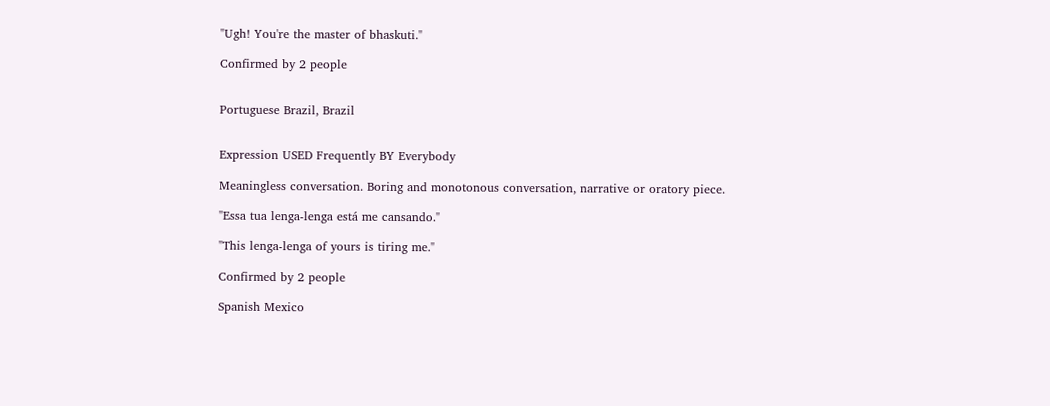"Ugh! You're the master of bhaskuti."

Confirmed by 2 people


Portuguese Brazil, Brazil


Expression USED Frequently BY Everybody

Meaningless conversation. Boring and monotonous conversation, narrative or oratory piece.

"Essa tua lenga-lenga está me cansando."

"This lenga-lenga of yours is tiring me."

Confirmed by 2 people

Spanish Mexico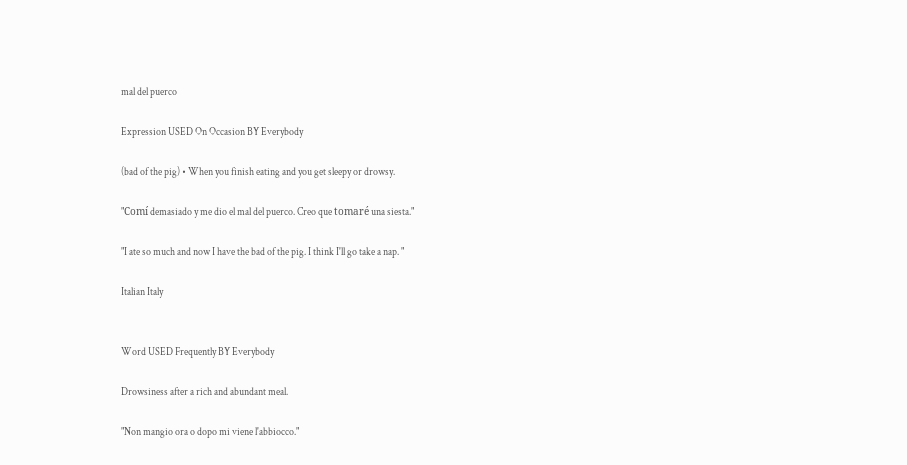mal del puerco

Expression USED On Occasion BY Everybody

(bad of the pig) • When you finish eating and you get sleepy or drowsy.

"Comí demasiado y me dio el mal del puerco. Creo que tomaré una siesta."

"I ate so much and now I have the bad of the pig. I think I'll go take a nap. "

Italian Italy


Word USED Frequently BY Everybody

Drowsiness after a rich and abundant meal.

"Non mangio ora o dopo mi viene l'abbiocco."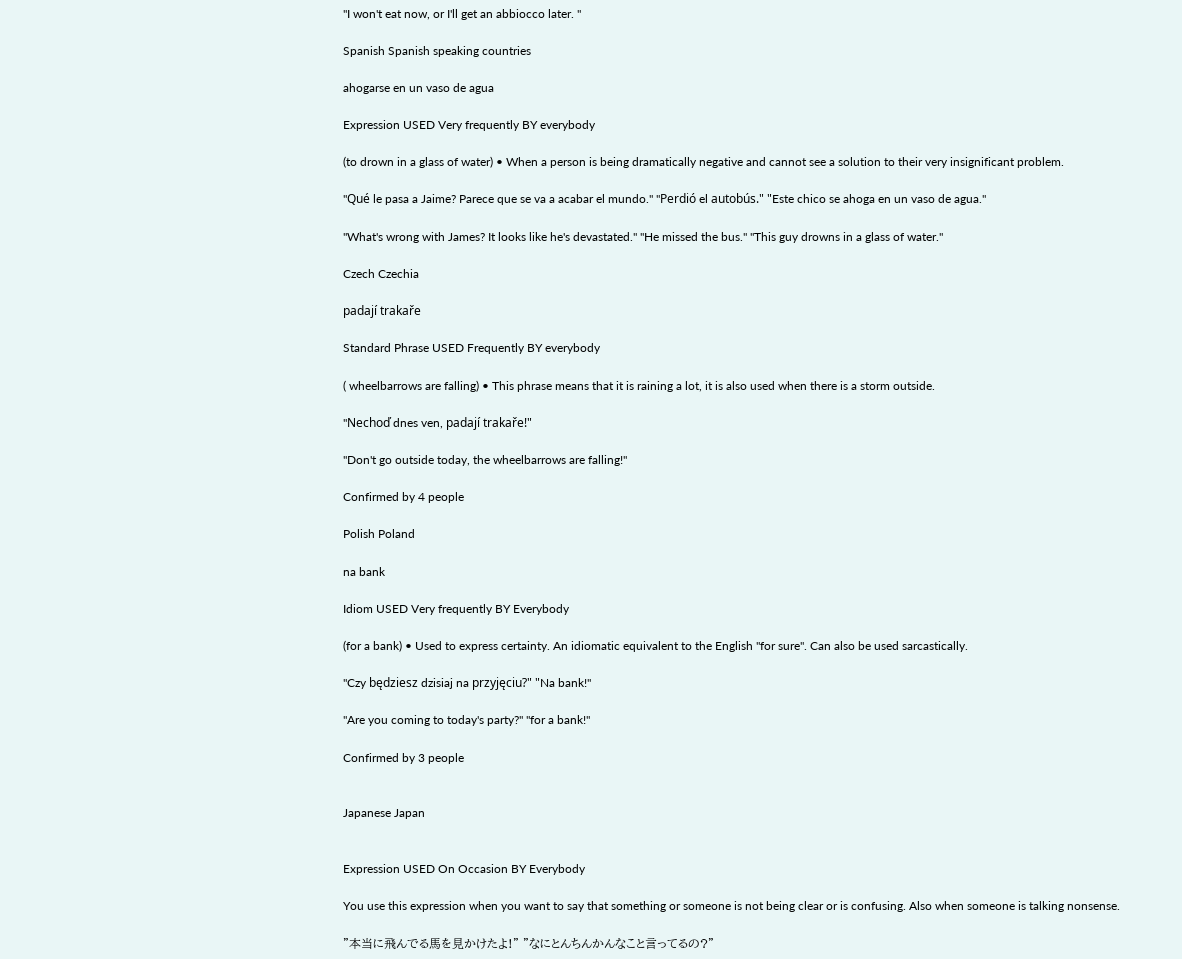"I won't eat now, or I'll get an abbiocco later. "

Spanish Spanish speaking countries

ahogarse en un vaso de agua

Expression USED Very frequently BY everybody

(to drown in a glass of water) • When a person is being dramatically negative and cannot see a solution to their very insignificant problem.

"Qué le pasa a Jaime? Parece que se va a acabar el mundo." "Perdió el autobús." "Este chico se ahoga en un vaso de agua."

"What's wrong with James? It looks like he's devastated." "He missed the bus." "This guy drowns in a glass of water."

Czech Czechia

padají trakaře

Standard Phrase USED Frequently BY everybody

( wheelbarrows are falling) • This phrase means that it is raining a lot, it is also used when there is a storm outside.

"Nechoď dnes ven, padají trakaře!"

"Don't go outside today, the wheelbarrows are falling!"

Confirmed by 4 people

Polish Poland

na bank

Idiom USED Very frequently BY Everybody

(for a bank) • Used to express certainty. An idiomatic equivalent to the English "for sure". Can also be used sarcastically.

"Czy będziesz dzisiaj na przyjęciu?" "Na bank!"

"Are you coming to today's party?" "for a bank!"

Confirmed by 3 people


Japanese Japan


Expression USED On Occasion BY Everybody

You use this expression when you want to say that something or someone is not being clear or is confusing. Also when someone is talking nonsense.

"本当に飛んでる馬を見かけたよ!" "なにとんちんかんなこと言ってるの?"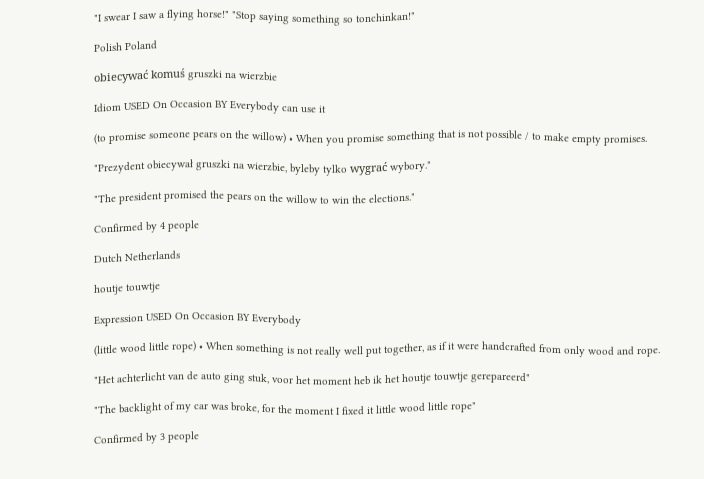"I swear I saw a flying horse!" "Stop saying something so tonchinkan!"

Polish Poland

obiecywać komuś gruszki na wierzbie

Idiom USED On Occasion BY Everybody can use it

(to promise someone pears on the willow) • When you promise something that is not possible / to make empty promises.

"Prezydent obiecywał gruszki na wierzbie, byleby tylko wygrać wybory."

"The president promised the pears on the willow to win the elections."

Confirmed by 4 people

Dutch Netherlands

houtje touwtje

Expression USED On Occasion BY Everybody

(little wood little rope) • When something is not really well put together, as if it were handcrafted from only wood and rope.

"Het achterlicht van de auto ging stuk, voor het moment heb ik het houtje touwtje gerepareerd"

"The backlight of my car was broke, for the moment I fixed it little wood little rope"

Confirmed by 3 people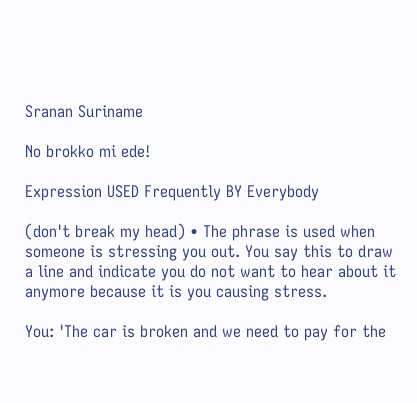Sranan Suriname

No brokko mi ede!

Expression USED Frequently BY Everybody

(don't break my head) • The phrase is used when someone is stressing you out. You say this to draw a line and indicate you do not want to hear about it anymore because it is you causing stress.

You: 'The car is broken and we need to pay for the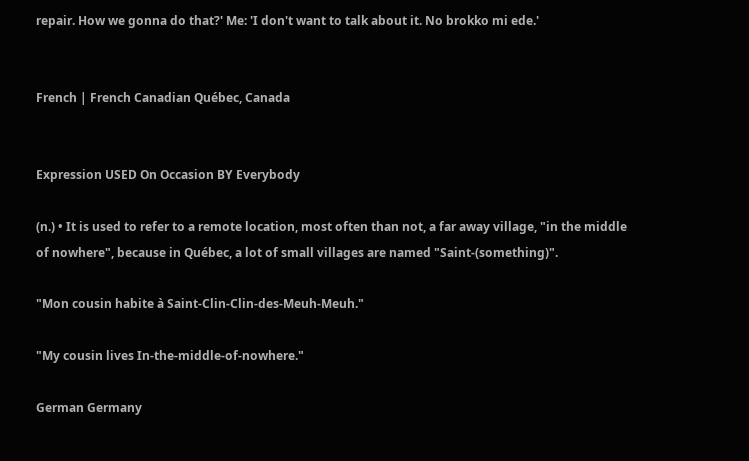repair. How we gonna do that?' Me: 'I don't want to talk about it. No brokko mi ede.'


French | French Canadian Québec, Canada


Expression USED On Occasion BY Everybody

(n.) • It is used to refer to a remote location, most often than not, a far away village, "in the middle of nowhere", because in Québec, a lot of small villages are named "Saint-(something)".

"Mon cousin habite à Saint-Clin-Clin-des-Meuh-Meuh."

"My cousin lives In-the-middle-of-nowhere."

German Germany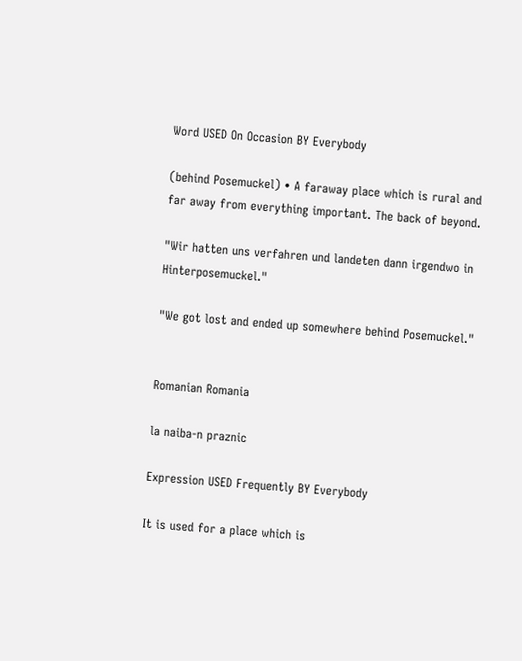Word USED On Occasion BY Everybody

(behind Posemuckel) • A faraway place which is rural and far away from everything important. The back of beyond.

"Wir hatten uns verfahren und landeten dann irgendwo in Hinterposemuckel."

"We got lost and ended up somewhere behind Posemuckel."


Romanian Romania

la naiba-n praznic

Expression USED Frequently BY Everybody

It is used for a place which is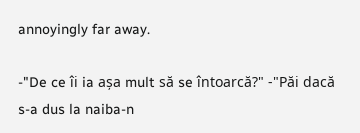annoyingly far away.

-"De ce îi ia așa mult să se întoarcă?" -"Păi dacă s-a dus la naiba-n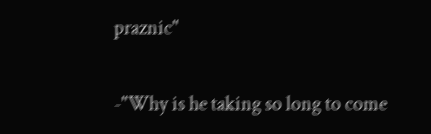praznic"

-"Why is he taking so long to come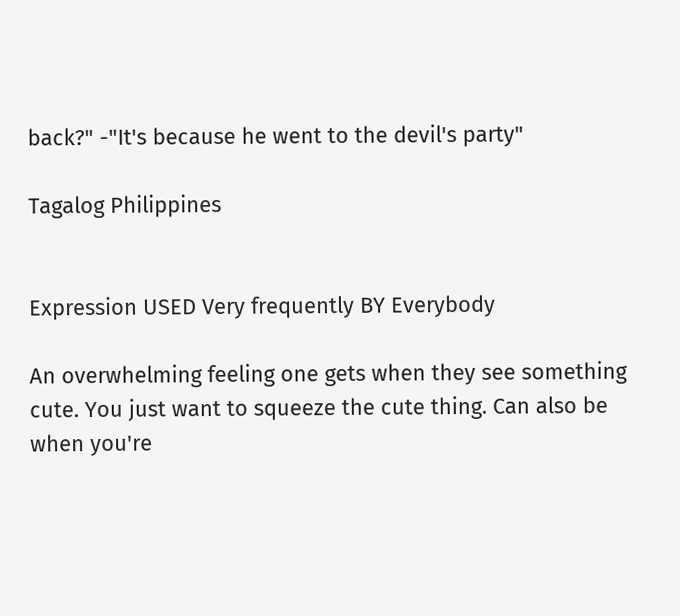back?" -"It's because he went to the devil's party"

Tagalog Philippines


Expression USED Very frequently BY Everybody

An overwhelming feeling one gets when they see something cute. You just want to squeeze the cute thing. Can also be when you're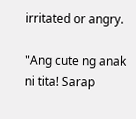irritated or angry.

"Ang cute ng anak ni tita! Sarap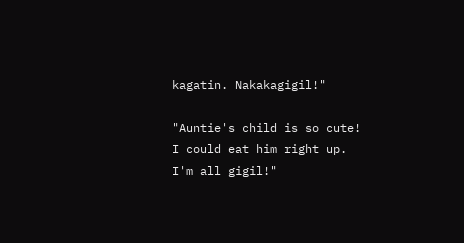kagatin. Nakakagigil!"

"Auntie's child is so cute! I could eat him right up. I'm all gigil!"